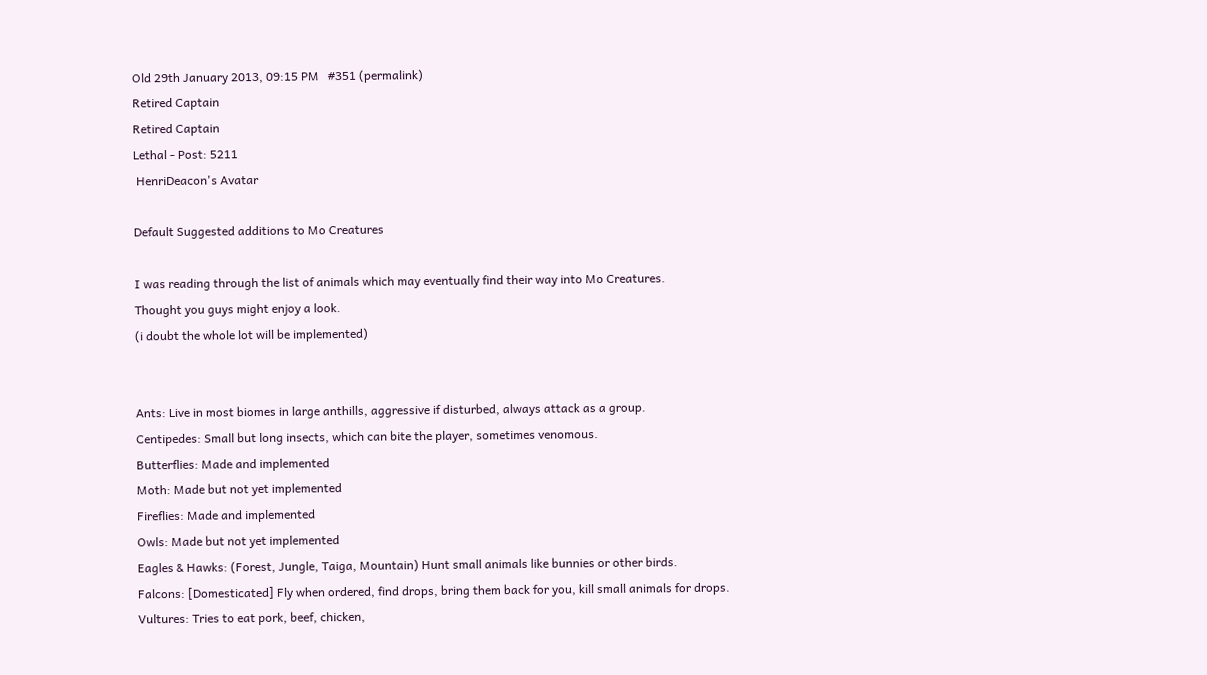Old 29th January 2013, 09:15 PM   #351 (permalink)
Retired Captain
Retired Captain
Lethal - Post: 5211
 HenriDeacon's Avatar

Default Suggested additions to Mo Creatures

I was reading through the list of animals which may eventually find their way into Mo Creatures.
Thought you guys might enjoy a look.
(i doubt the whole lot will be implemented)


Ants: Live in most biomes in large anthills, aggressive if disturbed, always attack as a group.
Centipedes: Small but long insects, which can bite the player, sometimes venomous.
Butterflies: Made and implemented
Moth: Made but not yet implemented
Fireflies: Made and implemented
Owls: Made but not yet implemented
Eagles & Hawks: (Forest, Jungle, Taiga, Mountain) Hunt small animals like bunnies or other birds.
Falcons: [Domesticated] Fly when ordered, find drops, bring them back for you, kill small animals for drops.
Vultures: Tries to eat pork, beef, chicken,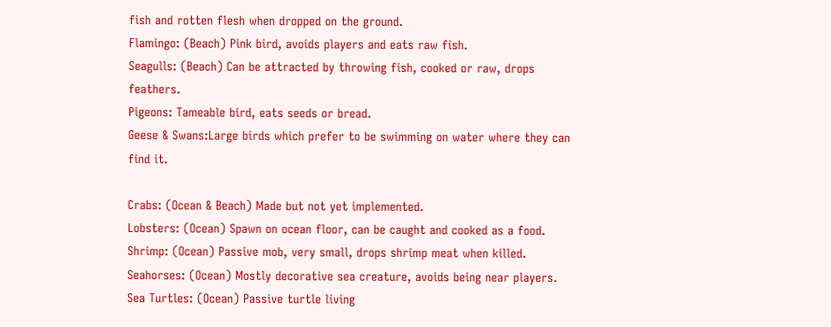fish and rotten flesh when dropped on the ground.
Flamingo: (Beach) Pink bird, avoids players and eats raw fish.
Seagulls: (Beach) Can be attracted by throwing fish, cooked or raw, drops feathers.
Pigeons: Tameable bird, eats seeds or bread.
Geese & Swans:Large birds which prefer to be swimming on water where they can find it.

Crabs: (Ocean & Beach) Made but not yet implemented.
Lobsters: (Ocean) Spawn on ocean floor, can be caught and cooked as a food.
Shrimp: (Ocean) Passive mob, very small, drops shrimp meat when killed.
Seahorses: (Ocean) Mostly decorative sea creature, avoids being near players.
Sea Turtles: (Ocean) Passive turtle living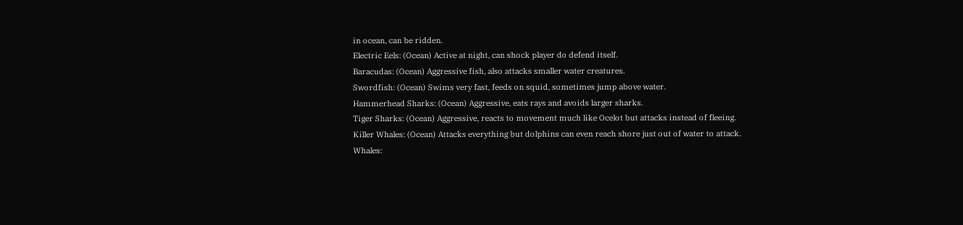in ocean, can be ridden.
Electric Eels: (Ocean) Active at night, can shock player do defend itself.
Baracudas: (Ocean) Aggressive fish, also attacks smaller water creatures.
Swordfish: (Ocean) Swims very fast, feeds on squid, sometimes jump above water.
Hammerhead Sharks: (Ocean) Aggressive, eats rays and avoids larger sharks.
Tiger Sharks: (Ocean) Aggressive, reacts to movement much like Ocelot but attacks instead of fleeing.
Killer Whales: (Ocean) Attacks everything but dolphins can even reach shore just out of water to attack.
Whales: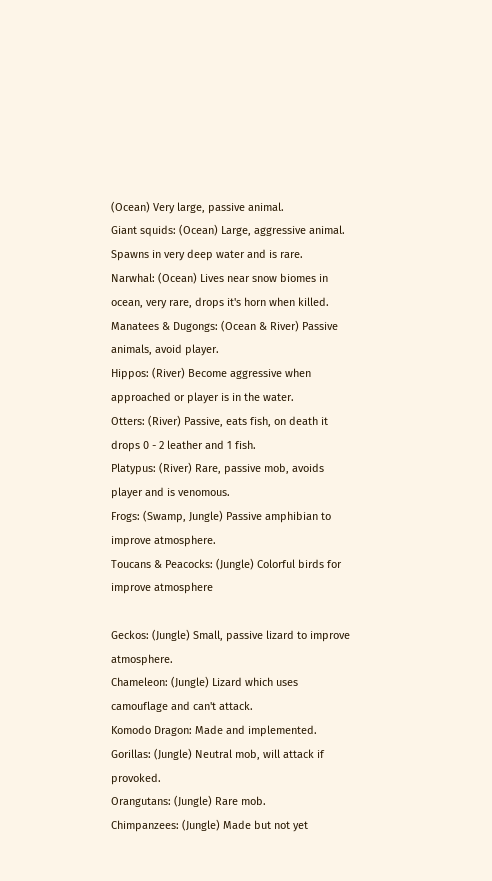(Ocean) Very large, passive animal.
Giant squids: (Ocean) Large, aggressive animal. Spawns in very deep water and is rare.
Narwhal: (Ocean) Lives near snow biomes in ocean, very rare, drops it's horn when killed.
Manatees & Dugongs: (Ocean & River) Passive animals, avoid player.
Hippos: (River) Become aggressive when approached or player is in the water.
Otters: (River) Passive, eats fish, on death it drops 0 - 2 leather and 1 fish.
Platypus: (River) Rare, passive mob, avoids player and is venomous.
Frogs: (Swamp, Jungle) Passive amphibian to improve atmosphere.
Toucans & Peacocks: (Jungle) Colorful birds for improve atmosphere

Geckos: (Jungle) Small, passive lizard to improve atmosphere.
Chameleon: (Jungle) Lizard which uses camouflage and can't attack.
Komodo Dragon: Made and implemented.
Gorillas: (Jungle) Neutral mob, will attack if provoked.
Orangutans: (Jungle) Rare mob.
Chimpanzees: (Jungle) Made but not yet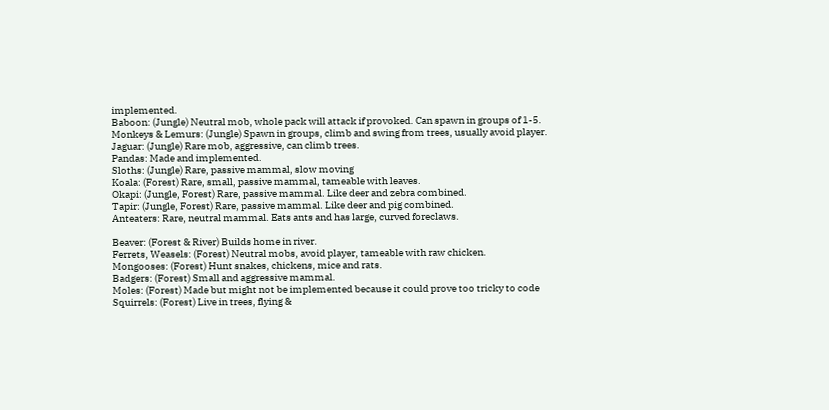implemented.
Baboon: (Jungle) Neutral mob, whole pack will attack if provoked. Can spawn in groups of 1-5.
Monkeys & Lemurs: (Jungle) Spawn in groups, climb and swing from trees, usually avoid player.
Jaguar: (Jungle) Rare mob, aggressive, can climb trees.
Pandas: Made and implemented.
Sloths: (Jungle) Rare, passive mammal, slow moving
Koala: (Forest) Rare, small, passive mammal, tameable with leaves.
Okapi: (Jungle, Forest) Rare, passive mammal. Like deer and zebra combined.
Tapir: (Jungle, Forest) Rare, passive mammal. Like deer and pig combined.
Anteaters: Rare, neutral mammal. Eats ants and has large, curved foreclaws.

Beaver: (Forest & River) Builds home in river.
Ferrets, Weasels: (Forest) Neutral mobs, avoid player, tameable with raw chicken.
Mongooses: (Forest) Hunt snakes, chickens, mice and rats.
Badgers: (Forest) Small and aggressive mammal.
Moles: (Forest) Made but might not be implemented because it could prove too tricky to code
Squirrels: (Forest) Live in trees, flying &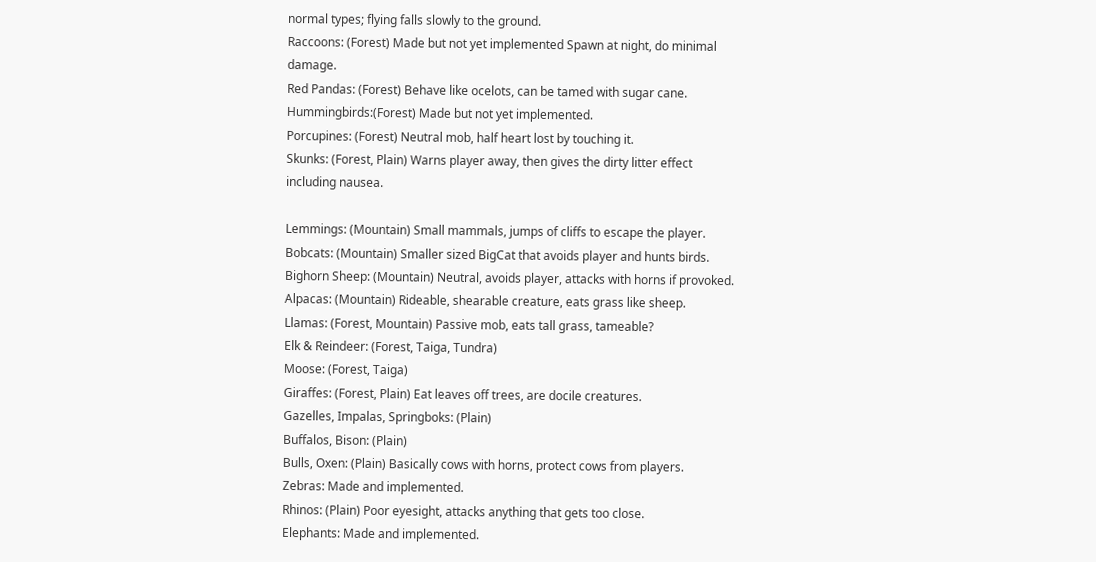normal types; flying falls slowly to the ground.
Raccoons: (Forest) Made but not yet implemented Spawn at night, do minimal damage.
Red Pandas: (Forest) Behave like ocelots, can be tamed with sugar cane.
Hummingbirds:(Forest) Made but not yet implemented.
Porcupines: (Forest) Neutral mob, half heart lost by touching it.
Skunks: (Forest, Plain) Warns player away, then gives the dirty litter effect including nausea.

Lemmings: (Mountain) Small mammals, jumps of cliffs to escape the player.
Bobcats: (Mountain) Smaller sized BigCat that avoids player and hunts birds.
Bighorn Sheep: (Mountain) Neutral, avoids player, attacks with horns if provoked.
Alpacas: (Mountain) Rideable, shearable creature, eats grass like sheep.
Llamas: (Forest, Mountain) Passive mob, eats tall grass, tameable?
Elk & Reindeer: (Forest, Taiga, Tundra)
Moose: (Forest, Taiga)
Giraffes: (Forest, Plain) Eat leaves off trees, are docile creatures.
Gazelles, Impalas, Springboks: (Plain)
Buffalos, Bison: (Plain)
Bulls, Oxen: (Plain) Basically cows with horns, protect cows from players.
Zebras: Made and implemented.
Rhinos: (Plain) Poor eyesight, attacks anything that gets too close.
Elephants: Made and implemented.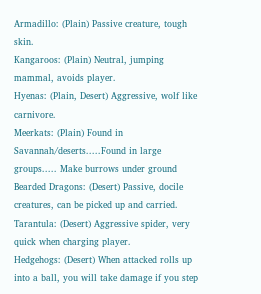Armadillo: (Plain) Passive creature, tough skin.
Kangaroos: (Plain) Neutral, jumping mammal, avoids player.
Hyenas: (Plain, Desert) Aggressive, wolf like carnivore.
Meerkats: (Plain) Found in Savannah/deserts.....Found in large groups..... Make burrows under ground
Bearded Dragons: (Desert) Passive, docile creatures, can be picked up and carried.
Tarantula: (Desert) Aggressive spider, very quick when charging player.
Hedgehogs: (Desert) When attacked rolls up into a ball, you will take damage if you step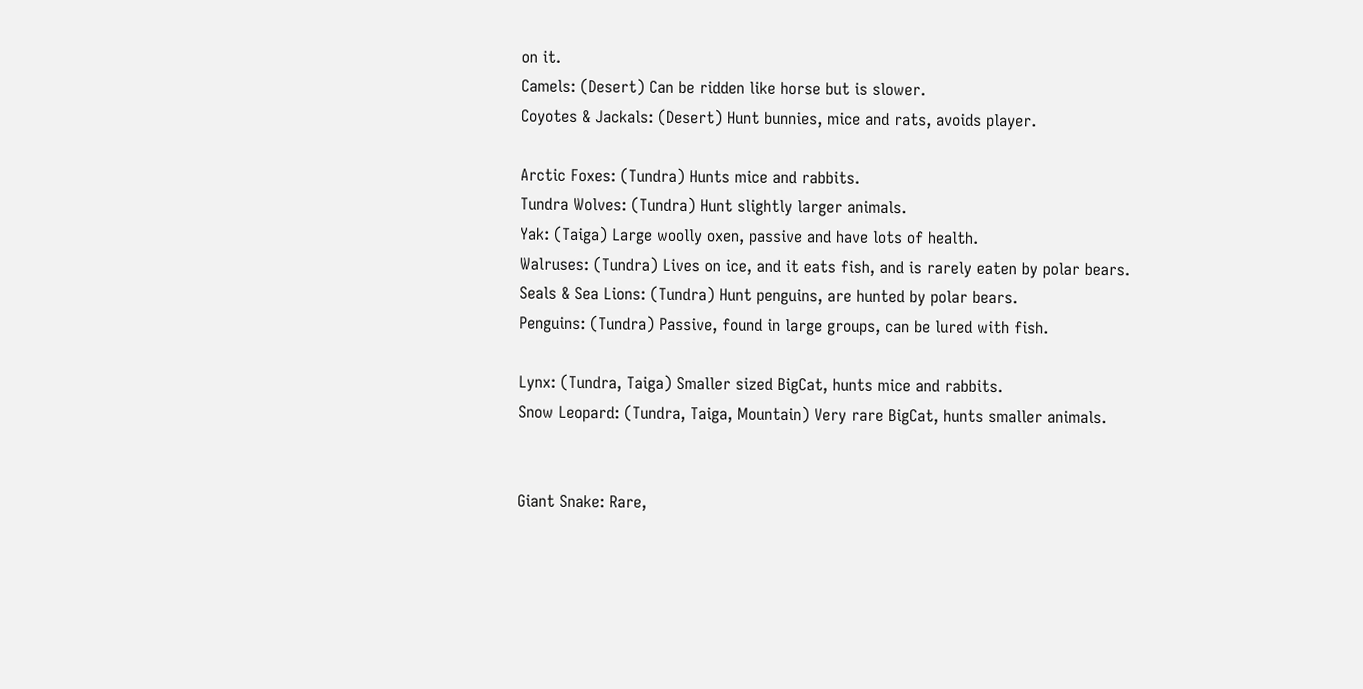on it.
Camels: (Desert) Can be ridden like horse but is slower.
Coyotes & Jackals: (Desert) Hunt bunnies, mice and rats, avoids player.

Arctic Foxes: (Tundra) Hunts mice and rabbits.
Tundra Wolves: (Tundra) Hunt slightly larger animals.
Yak: (Taiga) Large woolly oxen, passive and have lots of health.
Walruses: (Tundra) Lives on ice, and it eats fish, and is rarely eaten by polar bears.
Seals & Sea Lions: (Tundra) Hunt penguins, are hunted by polar bears.
Penguins: (Tundra) Passive, found in large groups, can be lured with fish.

Lynx: (Tundra, Taiga) Smaller sized BigCat, hunts mice and rabbits.
Snow Leopard: (Tundra, Taiga, Mountain) Very rare BigCat, hunts smaller animals.


Giant Snake: Rare,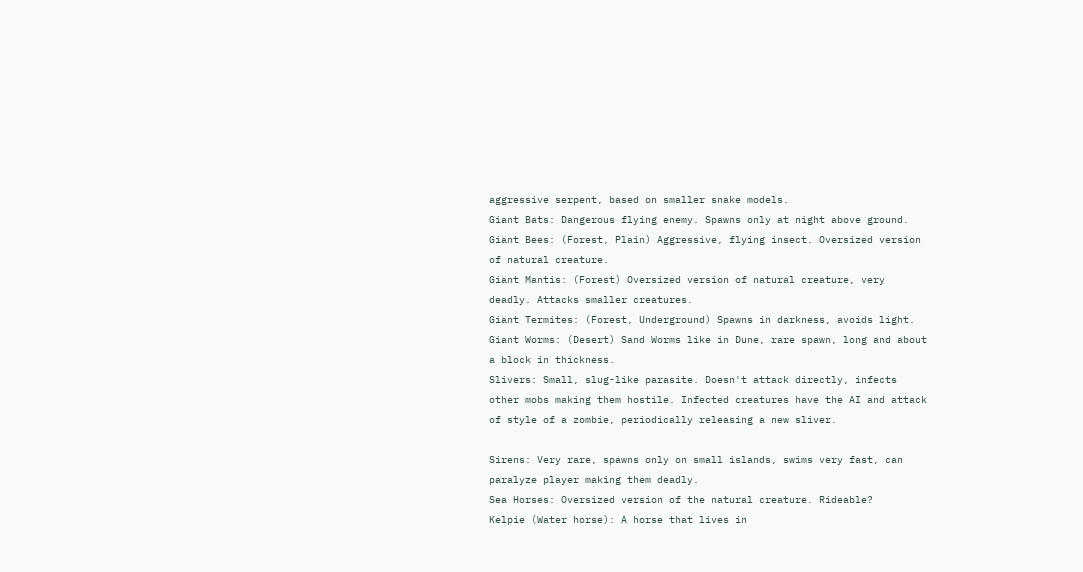aggressive serpent, based on smaller snake models.
Giant Bats: Dangerous flying enemy. Spawns only at night above ground.
Giant Bees: (Forest, Plain) Aggressive, flying insect. Oversized version of natural creature.
Giant Mantis: (Forest) Oversized version of natural creature, very deadly. Attacks smaller creatures.
Giant Termites: (Forest, Underground) Spawns in darkness, avoids light.
Giant Worms: (Desert) Sand Worms like in Dune, rare spawn, long and about a block in thickness.
Slivers: Small, slug-like parasite. Doesn't attack directly, infects other mobs making them hostile. Infected creatures have the AI and attack of style of a zombie, periodically releasing a new sliver.

Sirens: Very rare, spawns only on small islands, swims very fast, can paralyze player making them deadly.
Sea Horses: Oversized version of the natural creature. Rideable?
Kelpie (Water horse): A horse that lives in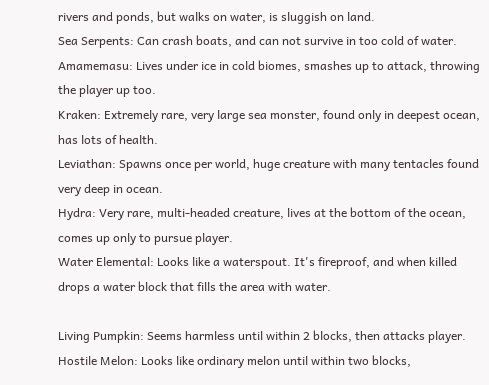rivers and ponds, but walks on water, is sluggish on land.
Sea Serpents: Can crash boats, and can not survive in too cold of water.
Amamemasu: Lives under ice in cold biomes, smashes up to attack, throwing the player up too.
Kraken: Extremely rare, very large sea monster, found only in deepest ocean, has lots of health.
Leviathan: Spawns once per world, huge creature with many tentacles found very deep in ocean.
Hydra: Very rare, multi-headed creature, lives at the bottom of the ocean, comes up only to pursue player.
Water Elemental: Looks like a waterspout. It's fireproof, and when killed drops a water block that fills the area with water.

Living Pumpkin: Seems harmless until within 2 blocks, then attacks player.
Hostile Melon: Looks like ordinary melon until within two blocks,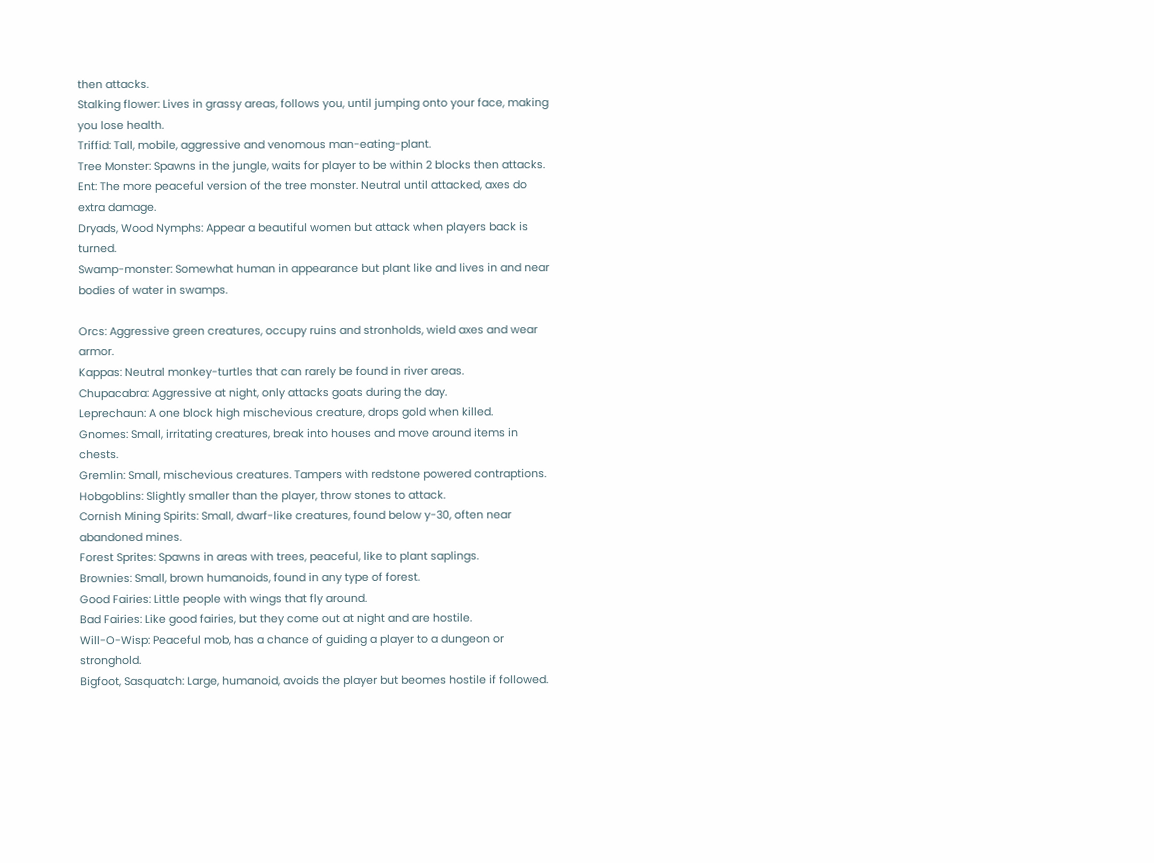then attacks.
Stalking flower: Lives in grassy areas, follows you, until jumping onto your face, making you lose health.
Triffid: Tall, mobile, aggressive and venomous man-eating-plant.
Tree Monster: Spawns in the jungle, waits for player to be within 2 blocks then attacks.
Ent: The more peaceful version of the tree monster. Neutral until attacked, axes do extra damage.
Dryads, Wood Nymphs: Appear a beautiful women but attack when players back is turned.
Swamp-monster: Somewhat human in appearance but plant like and lives in and near bodies of water in swamps.

Orcs: Aggressive green creatures, occupy ruins and stronholds, wield axes and wear armor.
Kappas: Neutral monkey-turtles that can rarely be found in river areas.
Chupacabra: Aggressive at night, only attacks goats during the day.
Leprechaun: A one block high mischevious creature, drops gold when killed.
Gnomes: Small, irritating creatures, break into houses and move around items in chests.
Gremlin: Small, mischevious creatures. Tampers with redstone powered contraptions.
Hobgoblins: Slightly smaller than the player, throw stones to attack.
Cornish Mining Spirits: Small, dwarf-like creatures, found below y-30, often near abandoned mines.
Forest Sprites: Spawns in areas with trees, peaceful, like to plant saplings.
Brownies: Small, brown humanoids, found in any type of forest.
Good Fairies: Little people with wings that fly around.
Bad Fairies: Like good fairies, but they come out at night and are hostile.
Will-O-Wisp: Peaceful mob, has a chance of guiding a player to a dungeon or stronghold.
Bigfoot, Sasquatch: Large, humanoid, avoids the player but beomes hostile if followed.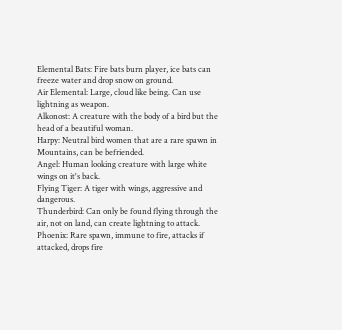Elemental Bats: Fire bats burn player, ice bats can freeze water and drop snow on ground.
Air Elemental: Large, cloud like being. Can use lightning as weapon.
Alkonost: A creature with the body of a bird but the head of a beautiful woman.
Harpy: Neutral bird women that are a rare spawn in Mountains, can be befriended.
Angel: Human looking creature with large white wings on it's back.
Flying Tiger: A tiger with wings, aggressive and dangerous.
Thunderbird: Can only be found flying through the air, not on land, can create lightning to attack.
Phoenix: Rare spawn, immune to fire, attacks if attacked, drops fire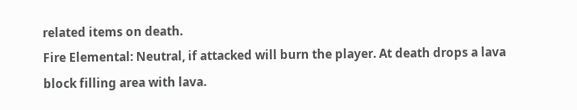related items on death.
Fire Elemental: Neutral, if attacked will burn the player. At death drops a lava block filling area with lava.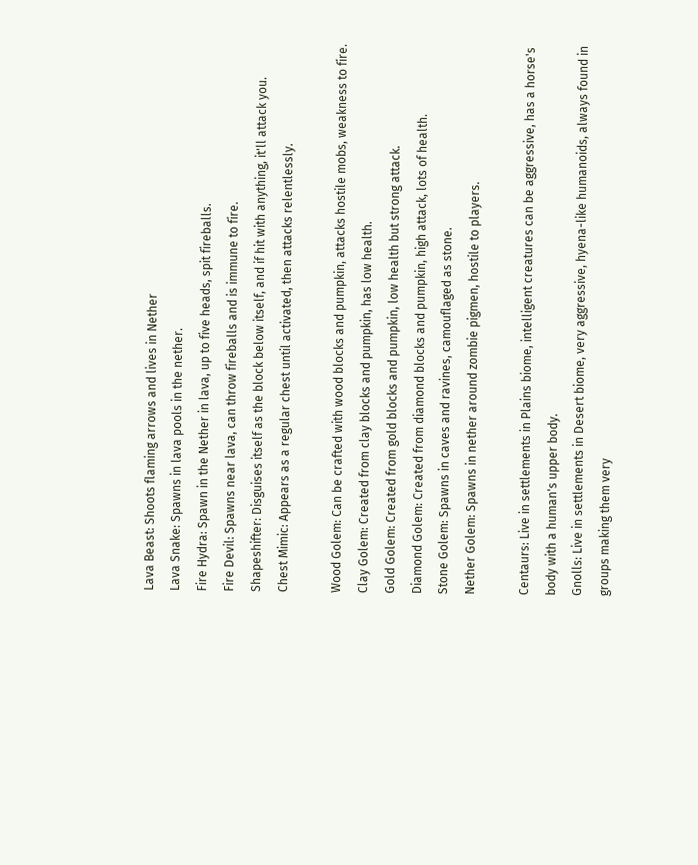Lava Beast: Shoots flaming arrows and lives in Nether
Lava Snake: Spawns in lava pools in the nether.
Fire Hydra: Spawn in the Nether in lava, up to five heads, spit fireballs.
Fire Devil: Spawns near lava, can throw fireballs and is immune to fire.
Shapeshifter: Disguises itself as the block below itself, and if hit with anything, it'll attack you.
Chest Mimic: Appears as a regular chest until activated, then attacks relentlessly.

Wood Golem: Can be crafted with wood blocks and pumpkin, attacks hostile mobs, weakness to fire.
Clay Golem: Created from clay blocks and pumpkin, has low health.
Gold Golem: Created from gold blocks and pumpkin, low health but strong attack.
Diamond Golem: Created from diamond blocks and pumpkin, high attack, lots of health.
Stone Golem: Spawns in caves and ravines, camouflaged as stone.
Nether Golem: Spawns in nether around zombie pigmen, hostile to players.

Centaurs: Live in settlements in Plains biome, intelligent creatures can be aggressive, has a horse's body with a human's upper body.
Gnolls: Live in settlements in Desert biome, very aggressive, hyena-like humanoids, always found in groups making them very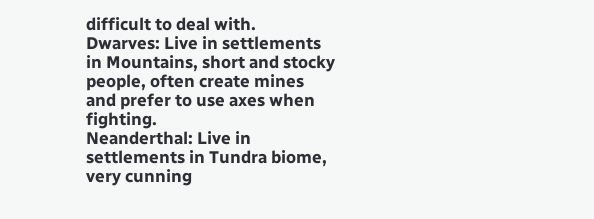difficult to deal with.
Dwarves: Live in settlements in Mountains, short and stocky people, often create mines and prefer to use axes when fighting.
Neanderthal: Live in settlements in Tundra biome, very cunning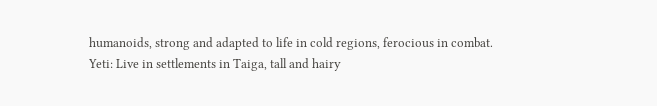humanoids, strong and adapted to life in cold regions, ferocious in combat.
Yeti: Live in settlements in Taiga, tall and hairy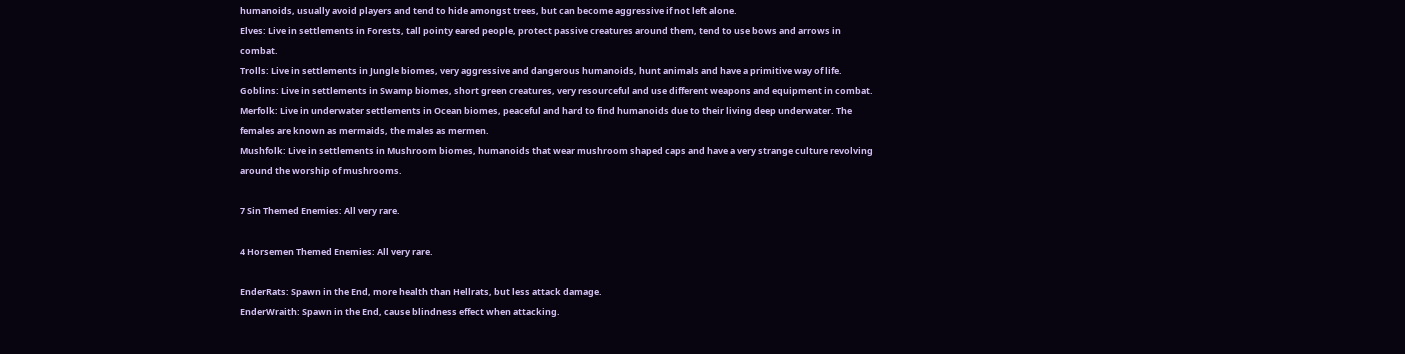humanoids, usually avoid players and tend to hide amongst trees, but can become aggressive if not left alone.
Elves: Live in settlements in Forests, tall pointy eared people, protect passive creatures around them, tend to use bows and arrows in combat.
Trolls: Live in settlements in Jungle biomes, very aggressive and dangerous humanoids, hunt animals and have a primitive way of life.
Goblins: Live in settlements in Swamp biomes, short green creatures, very resourceful and use different weapons and equipment in combat.
Merfolk: Live in underwater settlements in Ocean biomes, peaceful and hard to find humanoids due to their living deep underwater. The females are known as mermaids, the males as mermen.
Mushfolk: Live in settlements in Mushroom biomes, humanoids that wear mushroom shaped caps and have a very strange culture revolving around the worship of mushrooms.

7 Sin Themed Enemies: All very rare.

4 Horsemen Themed Enemies: All very rare.

EnderRats: Spawn in the End, more health than Hellrats, but less attack damage.
EnderWraith: Spawn in the End, cause blindness effect when attacking.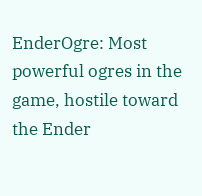EnderOgre: Most powerful ogres in the game, hostile toward the Ender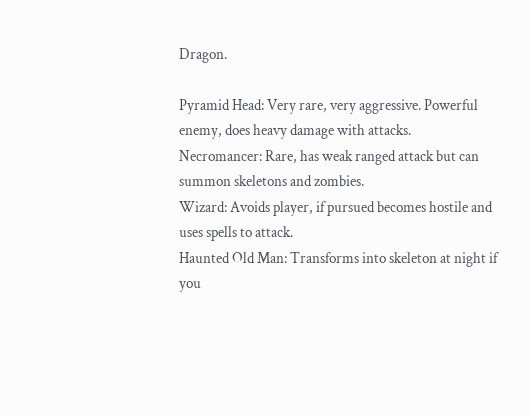Dragon.

Pyramid Head: Very rare, very aggressive. Powerful enemy, does heavy damage with attacks.
Necromancer: Rare, has weak ranged attack but can summon skeletons and zombies.
Wizard: Avoids player, if pursued becomes hostile and uses spells to attack.
Haunted Old Man: Transforms into skeleton at night if you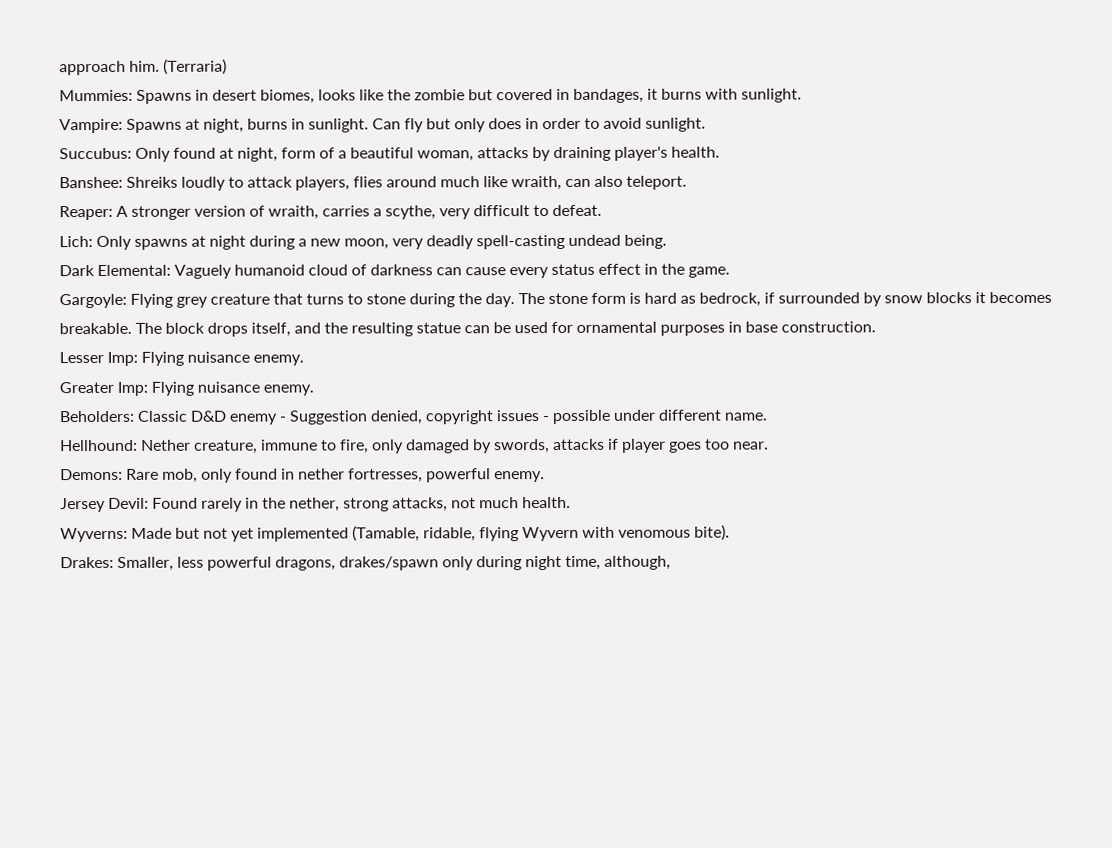approach him. (Terraria)
Mummies: Spawns in desert biomes, looks like the zombie but covered in bandages, it burns with sunlight.
Vampire: Spawns at night, burns in sunlight. Can fly but only does in order to avoid sunlight.
Succubus: Only found at night, form of a beautiful woman, attacks by draining player's health.
Banshee: Shreiks loudly to attack players, flies around much like wraith, can also teleport.
Reaper: A stronger version of wraith, carries a scythe, very difficult to defeat.
Lich: Only spawns at night during a new moon, very deadly spell-casting undead being.
Dark Elemental: Vaguely humanoid cloud of darkness can cause every status effect in the game.
Gargoyle: Flying grey creature that turns to stone during the day. The stone form is hard as bedrock, if surrounded by snow blocks it becomes breakable. The block drops itself, and the resulting statue can be used for ornamental purposes in base construction.
Lesser Imp: Flying nuisance enemy.
Greater Imp: Flying nuisance enemy.
Beholders: Classic D&D enemy - Suggestion denied, copyright issues - possible under different name.
Hellhound: Nether creature, immune to fire, only damaged by swords, attacks if player goes too near.
Demons: Rare mob, only found in nether fortresses, powerful enemy.
Jersey Devil: Found rarely in the nether, strong attacks, not much health.
Wyverns: Made but not yet implemented (Tamable, ridable, flying Wyvern with venomous bite).
Drakes: Smaller, less powerful dragons, drakes/spawn only during night time, although,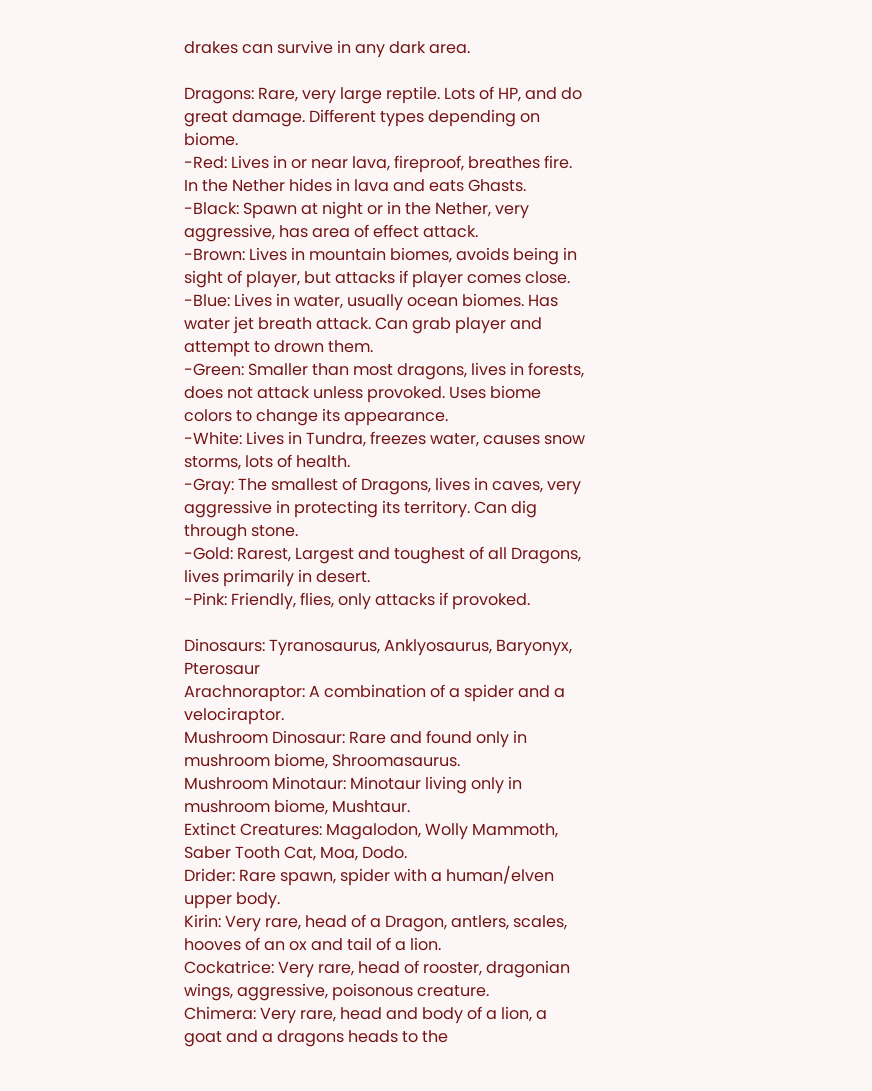drakes can survive in any dark area.

Dragons: Rare, very large reptile. Lots of HP, and do great damage. Different types depending on biome.
-Red: Lives in or near lava, fireproof, breathes fire. In the Nether hides in lava and eats Ghasts.
-Black: Spawn at night or in the Nether, very aggressive, has area of effect attack.
-Brown: Lives in mountain biomes, avoids being in sight of player, but attacks if player comes close.
-Blue: Lives in water, usually ocean biomes. Has water jet breath attack. Can grab player and attempt to drown them.
-Green: Smaller than most dragons, lives in forests, does not attack unless provoked. Uses biome colors to change its appearance.
-White: Lives in Tundra, freezes water, causes snow storms, lots of health.
-Gray: The smallest of Dragons, lives in caves, very aggressive in protecting its territory. Can dig through stone.
-Gold: Rarest, Largest and toughest of all Dragons, lives primarily in desert.
-Pink: Friendly, flies, only attacks if provoked.

Dinosaurs: Tyranosaurus, Anklyosaurus, Baryonyx, Pterosaur
Arachnoraptor: A combination of a spider and a velociraptor.
Mushroom Dinosaur: Rare and found only in mushroom biome, Shroomasaurus.
Mushroom Minotaur: Minotaur living only in mushroom biome, Mushtaur.
Extinct Creatures: Magalodon, Wolly Mammoth, Saber Tooth Cat, Moa, Dodo.
Drider: Rare spawn, spider with a human/elven upper body.
Kirin: Very rare, head of a Dragon, antlers, scales, hooves of an ox and tail of a lion.
Cockatrice: Very rare, head of rooster, dragonian wings, aggressive, poisonous creature.
Chimera: Very rare, head and body of a lion, a goat and a dragons heads to the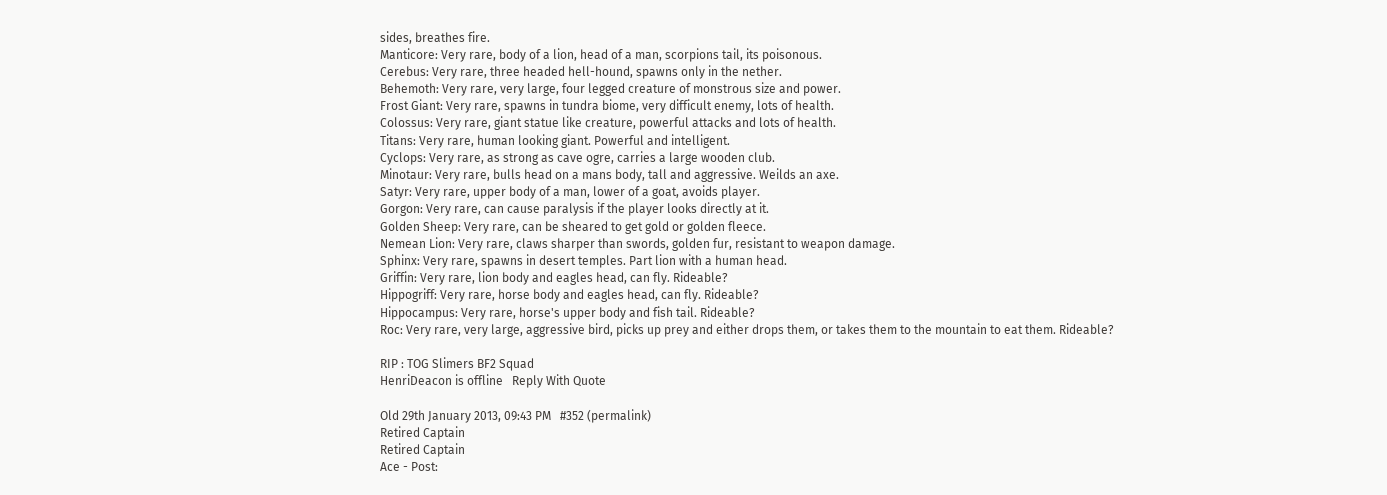sides, breathes fire.
Manticore: Very rare, body of a lion, head of a man, scorpions tail, its poisonous.
Cerebus: Very rare, three headed hell-hound, spawns only in the nether.
Behemoth: Very rare, very large, four legged creature of monstrous size and power.
Frost Giant: Very rare, spawns in tundra biome, very difficult enemy, lots of health.
Colossus: Very rare, giant statue like creature, powerful attacks and lots of health.
Titans: Very rare, human looking giant. Powerful and intelligent.
Cyclops: Very rare, as strong as cave ogre, carries a large wooden club.
Minotaur: Very rare, bulls head on a mans body, tall and aggressive. Weilds an axe.
Satyr: Very rare, upper body of a man, lower of a goat, avoids player.
Gorgon: Very rare, can cause paralysis if the player looks directly at it.
Golden Sheep: Very rare, can be sheared to get gold or golden fleece.
Nemean Lion: Very rare, claws sharper than swords, golden fur, resistant to weapon damage.
Sphinx: Very rare, spawns in desert temples. Part lion with a human head.
Griffin: Very rare, lion body and eagles head, can fly. Rideable?
Hippogriff: Very rare, horse body and eagles head, can fly. Rideable?
Hippocampus: Very rare, horse's upper body and fish tail. Rideable?
Roc: Very rare, very large, aggressive bird, picks up prey and either drops them, or takes them to the mountain to eat them. Rideable?

RIP : TOG Slimers BF2 Squad
HenriDeacon is offline   Reply With Quote

Old 29th January 2013, 09:43 PM   #352 (permalink)
Retired Captain
Retired Captain
Ace - Post: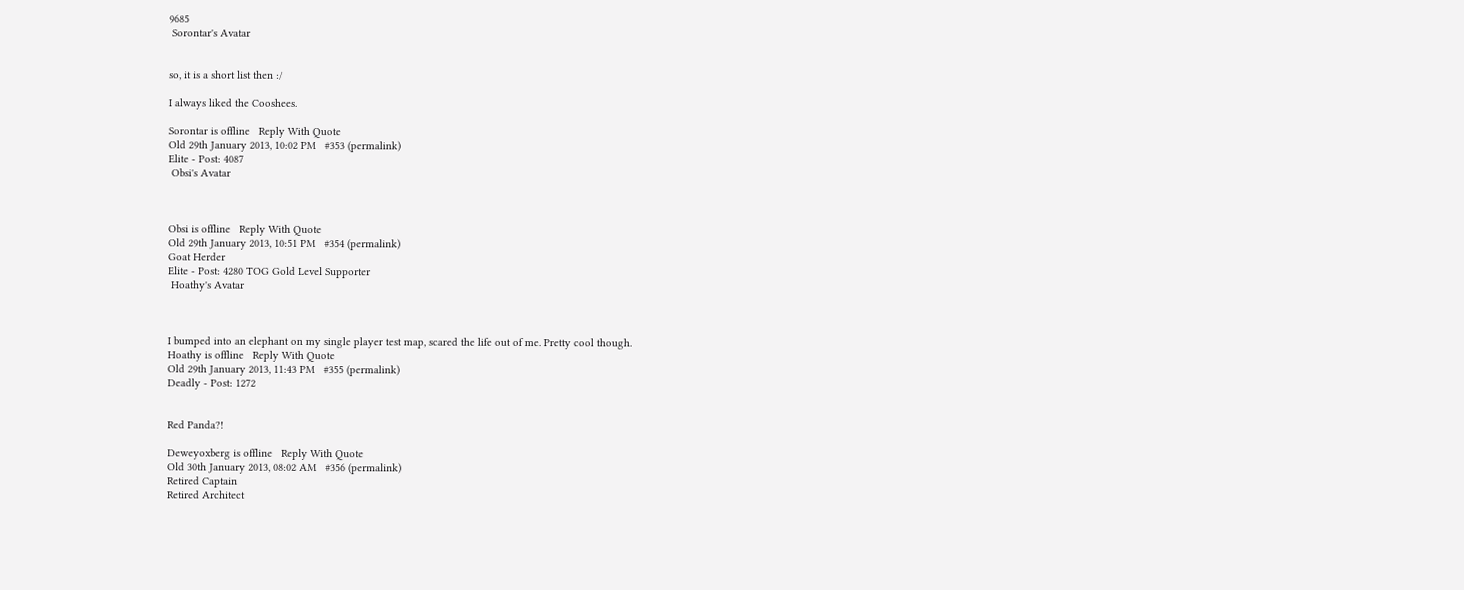9685
 Sorontar's Avatar


so, it is a short list then :/

I always liked the Cooshees.

Sorontar is offline   Reply With Quote
Old 29th January 2013, 10:02 PM   #353 (permalink)
Elite - Post: 4087
 Obsi's Avatar



Obsi is offline   Reply With Quote
Old 29th January 2013, 10:51 PM   #354 (permalink)
Goat Herder
Elite - Post: 4280 TOG Gold Level Supporter
 Hoathy's Avatar



I bumped into an elephant on my single player test map, scared the life out of me. Pretty cool though.
Hoathy is offline   Reply With Quote
Old 29th January 2013, 11:43 PM   #355 (permalink)
Deadly - Post: 1272


Red Panda?!

Deweyoxberg is offline   Reply With Quote
Old 30th January 2013, 08:02 AM   #356 (permalink)
Retired Captain
Retired Architect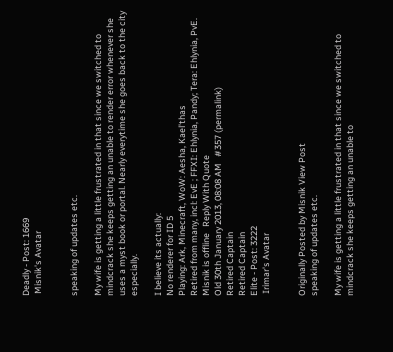Deadly - Post: 1669
 Misnik's Avatar


speaking of updates etc.

My wife is getting a little frustrated in that since we switched to mindcrack she keeps getting an unable to render error whenever she uses a myst book or portal. Nearly everytime she goes back to the city especially.

I believe its actually:
No renderer for ID 5
Playing: Ark, Minecraft, WoW: Aesha, Kael'thas
Retired from many, incl: EvE ; FFXI: Ehlynia, Pandy; Tera: Ehlynia, PvE.
Misnik is offline   Reply With Quote
Old 30th January 2013, 08:08 AM   #357 (permalink)
Retired Captain
Retired Captain
Elite - Post: 3222
 Irimar's Avatar


Originally Posted by Misnik View Post
speaking of updates etc.

My wife is getting a little frustrated in that since we switched to mindcrack she keeps getting an unable to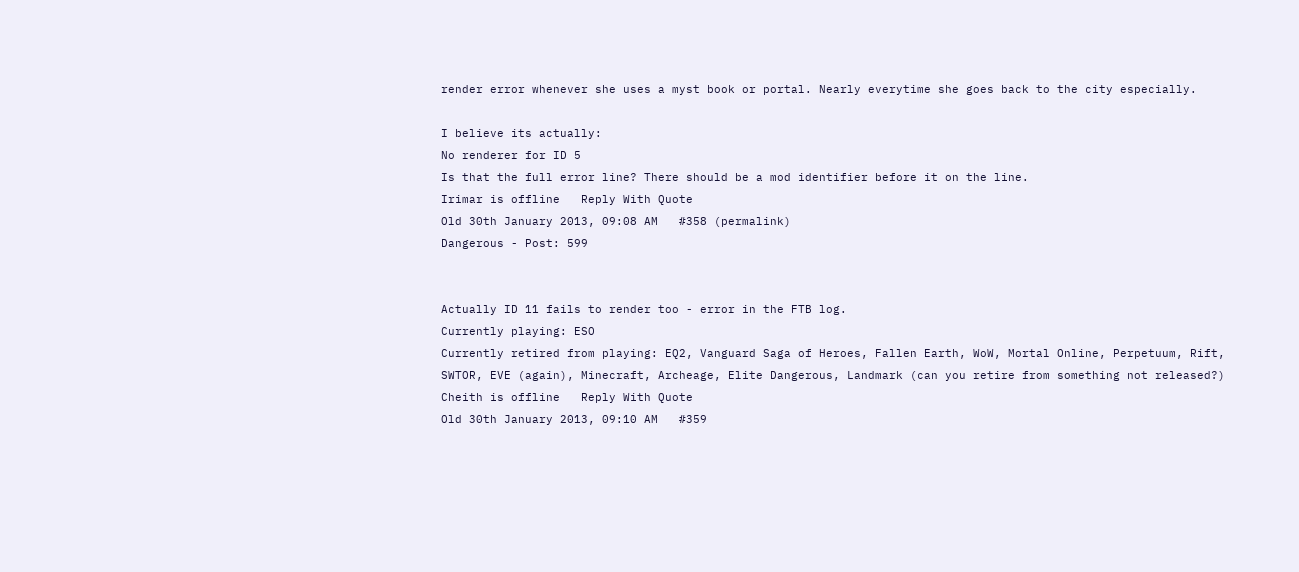render error whenever she uses a myst book or portal. Nearly everytime she goes back to the city especially.

I believe its actually:
No renderer for ID 5
Is that the full error line? There should be a mod identifier before it on the line.
Irimar is offline   Reply With Quote
Old 30th January 2013, 09:08 AM   #358 (permalink)
Dangerous - Post: 599


Actually ID 11 fails to render too - error in the FTB log.
Currently playing: ESO
Currently retired from playing: EQ2, Vanguard Saga of Heroes, Fallen Earth, WoW, Mortal Online, Perpetuum, Rift, SWTOR, EVE (again), Minecraft, Archeage, Elite Dangerous, Landmark (can you retire from something not released?)
Cheith is offline   Reply With Quote
Old 30th January 2013, 09:10 AM   #359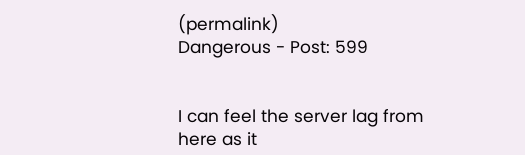(permalink)
Dangerous - Post: 599


I can feel the server lag from here as it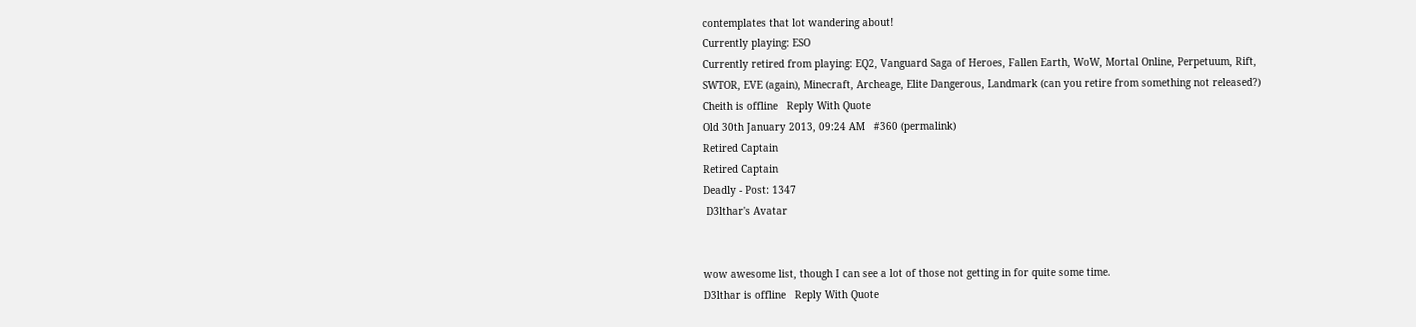contemplates that lot wandering about!
Currently playing: ESO
Currently retired from playing: EQ2, Vanguard Saga of Heroes, Fallen Earth, WoW, Mortal Online, Perpetuum, Rift, SWTOR, EVE (again), Minecraft, Archeage, Elite Dangerous, Landmark (can you retire from something not released?)
Cheith is offline   Reply With Quote
Old 30th January 2013, 09:24 AM   #360 (permalink)
Retired Captain
Retired Captain
Deadly - Post: 1347
 D3lthar's Avatar


wow awesome list, though I can see a lot of those not getting in for quite some time.
D3lthar is offline   Reply With Quote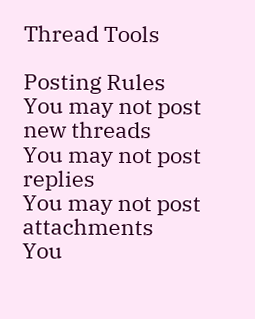Thread Tools

Posting Rules
You may not post new threads
You may not post replies
You may not post attachments
You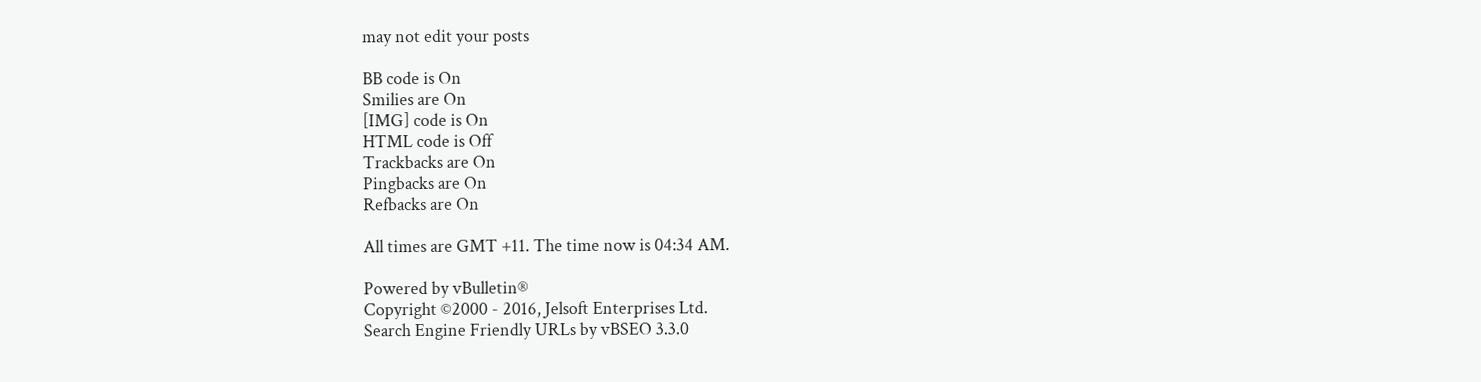may not edit your posts

BB code is On
Smilies are On
[IMG] code is On
HTML code is Off
Trackbacks are On
Pingbacks are On
Refbacks are On

All times are GMT +11. The time now is 04:34 AM.

Powered by vBulletin®
Copyright ©2000 - 2016, Jelsoft Enterprises Ltd.
Search Engine Friendly URLs by vBSEO 3.3.0